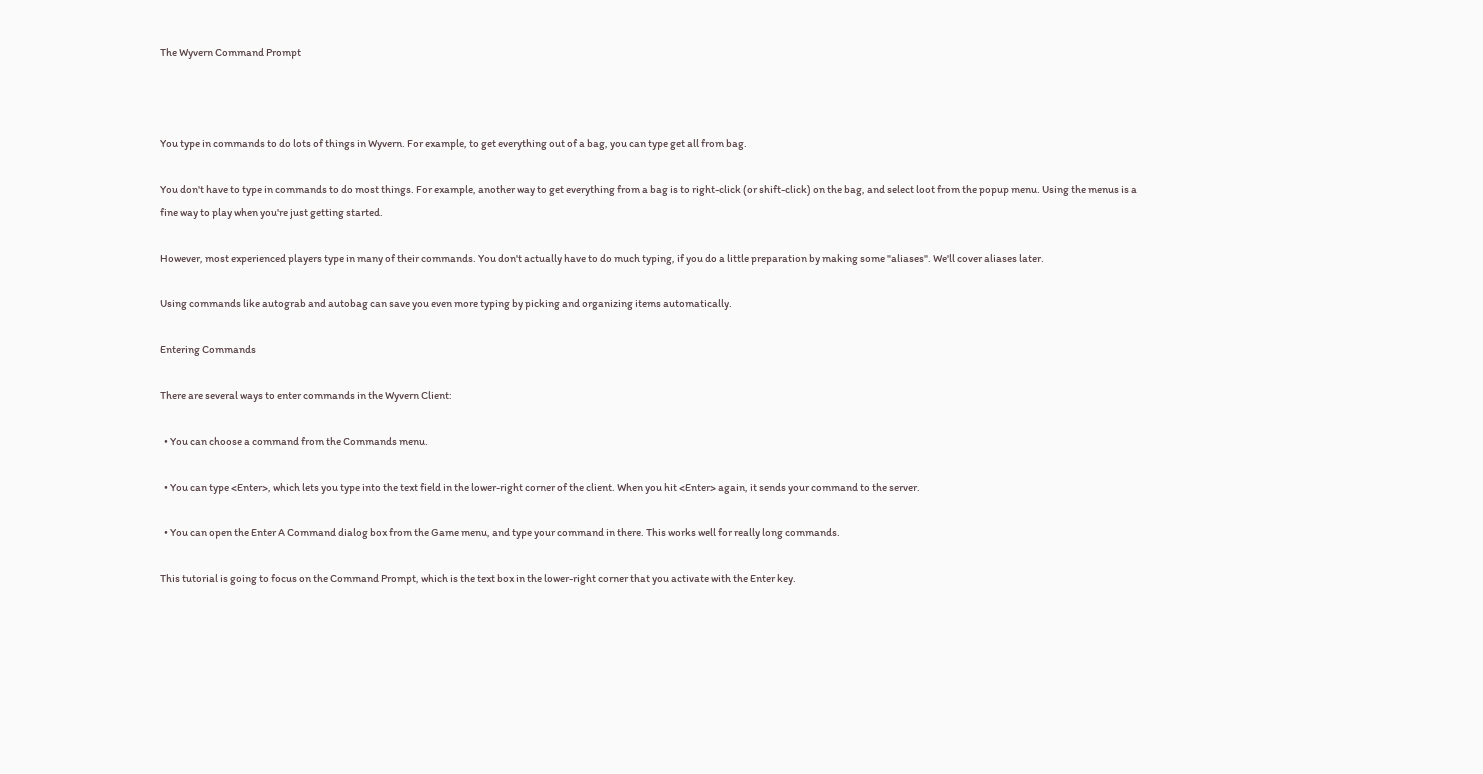The Wyvern Command Prompt



You type in commands to do lots of things in Wyvern. For example, to get everything out of a bag, you can type get all from bag.

You don't have to type in commands to do most things. For example, another way to get everything from a bag is to right-click (or shift-click) on the bag, and select loot from the popup menu. Using the menus is a fine way to play when you're just getting started.

However, most experienced players type in many of their commands. You don't actually have to do much typing, if you do a little preparation by making some "aliases". We'll cover aliases later.

Using commands like autograb and autobag can save you even more typing by picking and organizing items automatically.

Entering Commands

There are several ways to enter commands in the Wyvern Client:

  • You can choose a command from the Commands menu.

  • You can type <Enter>, which lets you type into the text field in the lower-right corner of the client. When you hit <Enter> again, it sends your command to the server.

  • You can open the Enter A Command dialog box from the Game menu, and type your command in there. This works well for really long commands.

This tutorial is going to focus on the Command Prompt, which is the text box in the lower-right corner that you activate with the Enter key.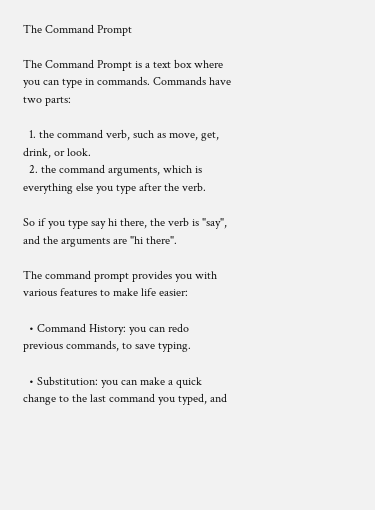The Command Prompt

The Command Prompt is a text box where you can type in commands. Commands have two parts:

  1. the command verb, such as move, get, drink, or look.
  2. the command arguments, which is everything else you type after the verb.

So if you type say hi there, the verb is "say", and the arguments are "hi there".

The command prompt provides you with various features to make life easier:

  • Command History: you can redo previous commands, to save typing.

  • Substitution: you can make a quick change to the last command you typed, and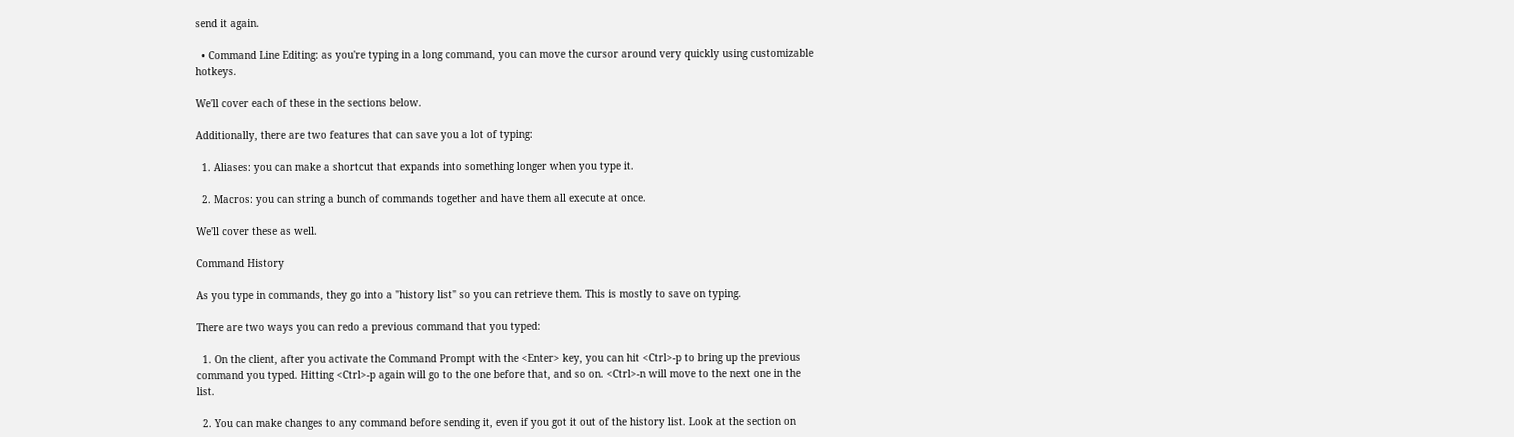send it again.

  • Command Line Editing: as you're typing in a long command, you can move the cursor around very quickly using customizable hotkeys.

We'll cover each of these in the sections below.

Additionally, there are two features that can save you a lot of typing:

  1. Aliases: you can make a shortcut that expands into something longer when you type it.

  2. Macros: you can string a bunch of commands together and have them all execute at once.

We'll cover these as well.

Command History

As you type in commands, they go into a "history list" so you can retrieve them. This is mostly to save on typing.

There are two ways you can redo a previous command that you typed:

  1. On the client, after you activate the Command Prompt with the <Enter> key, you can hit <Ctrl>-p to bring up the previous command you typed. Hitting <Ctrl>-p again will go to the one before that, and so on. <Ctrl>-n will move to the next one in the list.

  2. You can make changes to any command before sending it, even if you got it out of the history list. Look at the section on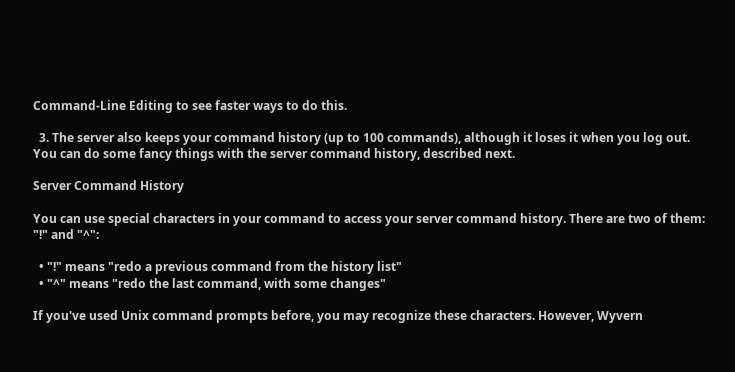Command-Line Editing to see faster ways to do this.

  3. The server also keeps your command history (up to 100 commands), although it loses it when you log out. You can do some fancy things with the server command history, described next.

Server Command History

You can use special characters in your command to access your server command history. There are two of them: "!" and "^":

  • "!" means "redo a previous command from the history list"
  • "^" means "redo the last command, with some changes"

If you've used Unix command prompts before, you may recognize these characters. However, Wyvern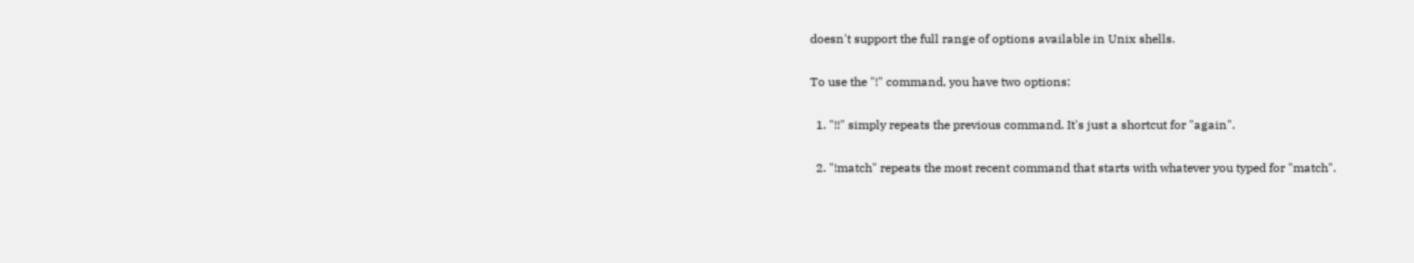doesn't support the full range of options available in Unix shells.

To use the "!" command, you have two options:

  1. "!!" simply repeats the previous command. It's just a shortcut for "again".

  2. "!match" repeats the most recent command that starts with whatever you typed for "match".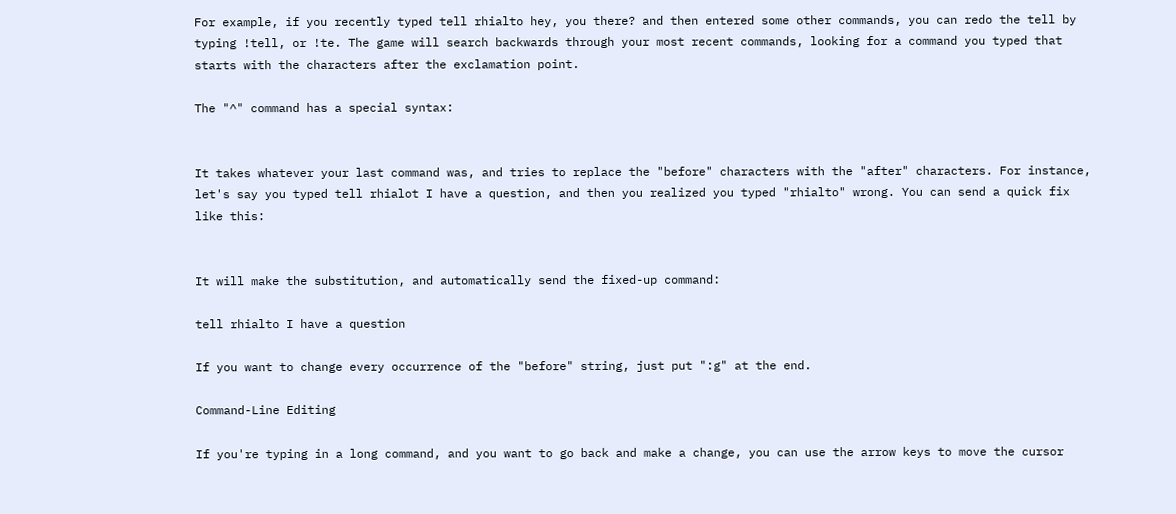For example, if you recently typed tell rhialto hey, you there? and then entered some other commands, you can redo the tell by typing !tell, or !te. The game will search backwards through your most recent commands, looking for a command you typed that starts with the characters after the exclamation point.

The "^" command has a special syntax:


It takes whatever your last command was, and tries to replace the "before" characters with the "after" characters. For instance, let's say you typed tell rhialot I have a question, and then you realized you typed "rhialto" wrong. You can send a quick fix like this:


It will make the substitution, and automatically send the fixed-up command:

tell rhialto I have a question

If you want to change every occurrence of the "before" string, just put ":g" at the end.

Command-Line Editing

If you're typing in a long command, and you want to go back and make a change, you can use the arrow keys to move the cursor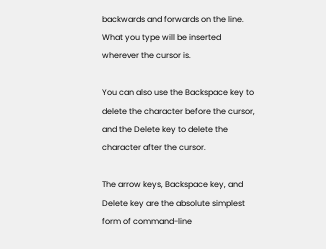backwards and forwards on the line. What you type will be inserted wherever the cursor is.

You can also use the Backspace key to delete the character before the cursor, and the Delete key to delete the character after the cursor.

The arrow keys, Backspace key, and Delete key are the absolute simplest form of command-line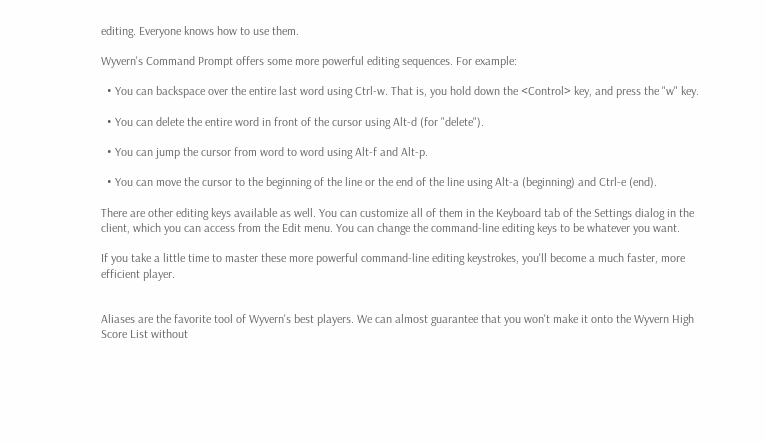editing. Everyone knows how to use them.

Wyvern's Command Prompt offers some more powerful editing sequences. For example:

  • You can backspace over the entire last word using Ctrl-w. That is, you hold down the <Control> key, and press the "w" key.

  • You can delete the entire word in front of the cursor using Alt-d (for "delete").

  • You can jump the cursor from word to word using Alt-f and Alt-p.

  • You can move the cursor to the beginning of the line or the end of the line using Alt-a (beginning) and Ctrl-e (end).

There are other editing keys available as well. You can customize all of them in the Keyboard tab of the Settings dialog in the client, which you can access from the Edit menu. You can change the command-line editing keys to be whatever you want.

If you take a little time to master these more powerful command-line editing keystrokes, you'll become a much faster, more efficient player.


Aliases are the favorite tool of Wyvern's best players. We can almost guarantee that you won't make it onto the Wyvern High Score List without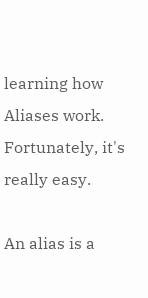learning how Aliases work. Fortunately, it's really easy.

An alias is a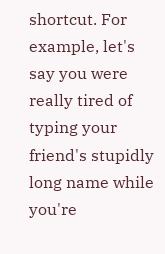shortcut. For example, let's say you were really tired of typing your friend's stupidly long name while you're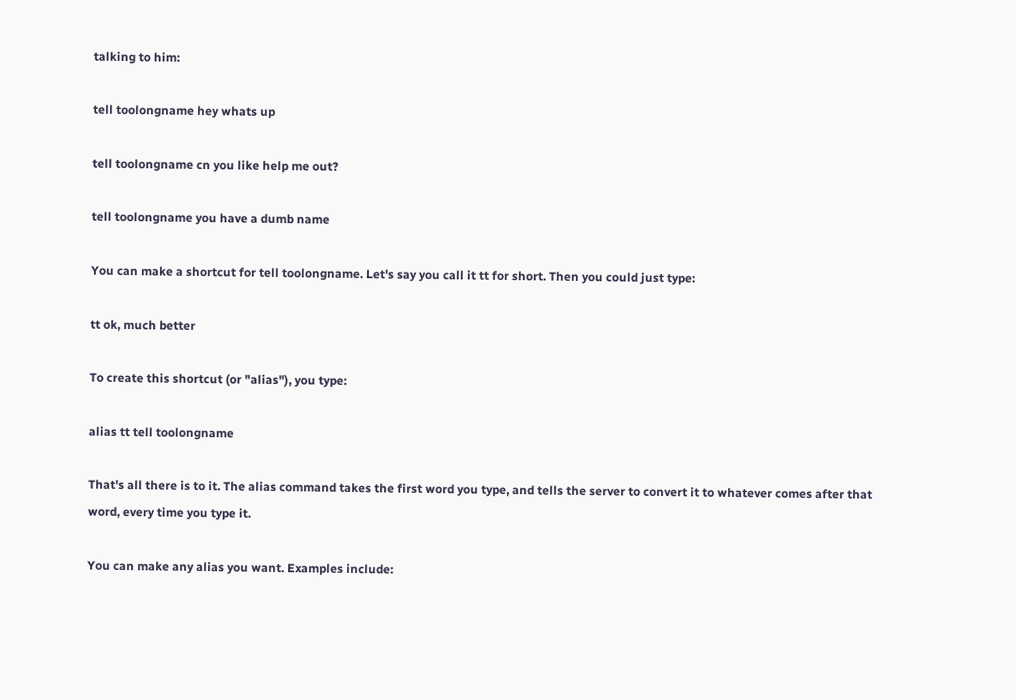talking to him:

tell toolongname hey whats up

tell toolongname cn you like help me out?

tell toolongname you have a dumb name

You can make a shortcut for tell toolongname. Let's say you call it tt for short. Then you could just type:

tt ok, much better

To create this shortcut (or "alias"), you type:

alias tt tell toolongname

That's all there is to it. The alias command takes the first word you type, and tells the server to convert it to whatever comes after that word, every time you type it.

You can make any alias you want. Examples include: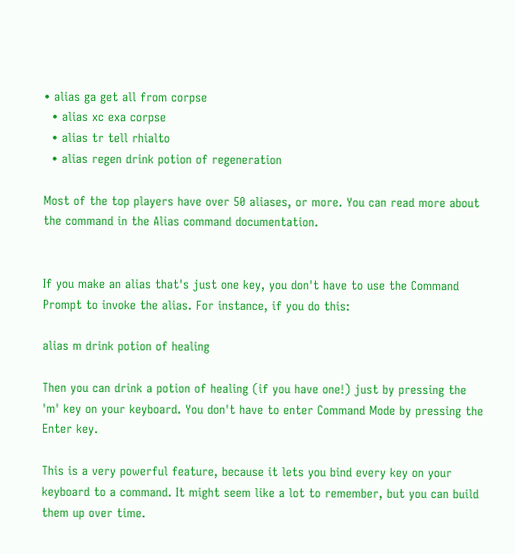• alias ga get all from corpse
  • alias xc exa corpse
  • alias tr tell rhialto
  • alias regen drink potion of regeneration

Most of the top players have over 50 aliases, or more. You can read more about the command in the Alias command documentation.


If you make an alias that's just one key, you don't have to use the Command Prompt to invoke the alias. For instance, if you do this:

alias m drink potion of healing

Then you can drink a potion of healing (if you have one!) just by pressing the 'm' key on your keyboard. You don't have to enter Command Mode by pressing the Enter key.

This is a very powerful feature, because it lets you bind every key on your keyboard to a command. It might seem like a lot to remember, but you can build them up over time.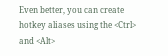Even better, you can create hotkey aliases using the <Ctrl> and <Alt>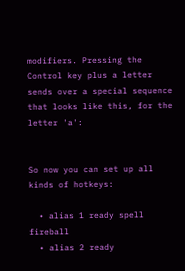modifiers. Pressing the Control key plus a letter sends over a special sequence that looks like this, for the letter 'a':


So now you can set up all kinds of hotkeys:

  • alias 1 ready spell fireball
  • alias 2 ready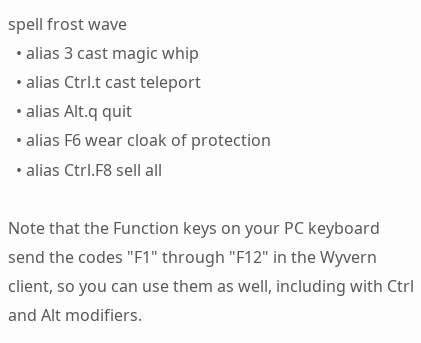spell frost wave
  • alias 3 cast magic whip
  • alias Ctrl.t cast teleport
  • alias Alt.q quit
  • alias F6 wear cloak of protection
  • alias Ctrl.F8 sell all

Note that the Function keys on your PC keyboard send the codes "F1" through "F12" in the Wyvern client, so you can use them as well, including with Ctrl and Alt modifiers.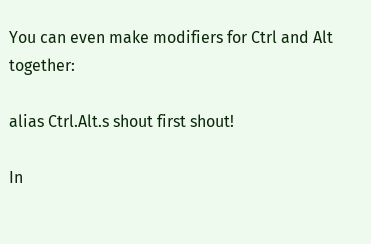You can even make modifiers for Ctrl and Alt together:

alias Ctrl.Alt.s shout first shout!

In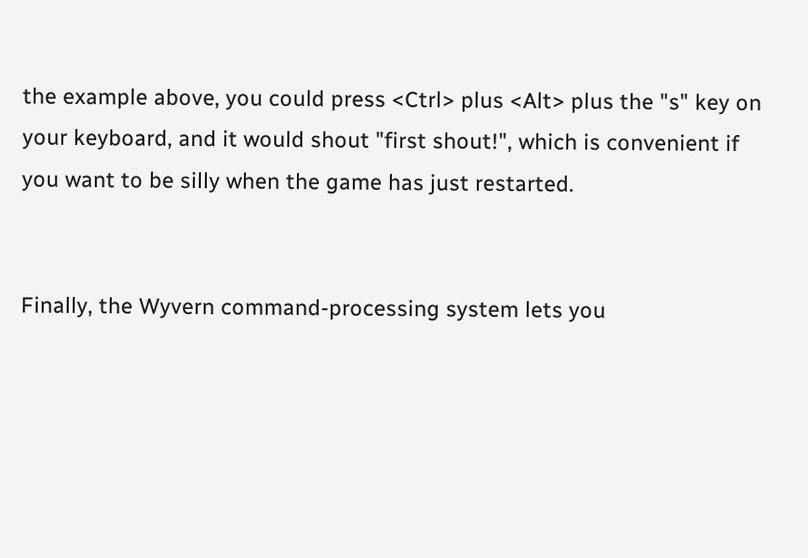the example above, you could press <Ctrl> plus <Alt> plus the "s" key on your keyboard, and it would shout "first shout!", which is convenient if you want to be silly when the game has just restarted.


Finally, the Wyvern command-processing system lets you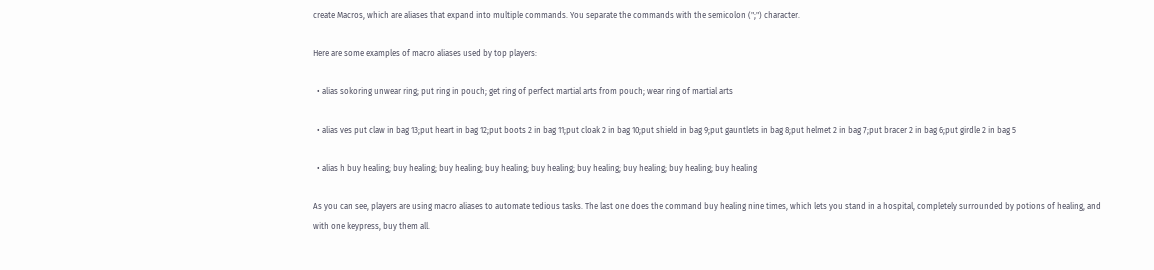create Macros, which are aliases that expand into multiple commands. You separate the commands with the semicolon (";") character.

Here are some examples of macro aliases used by top players:

  • alias sokoring unwear ring; put ring in pouch; get ring of perfect martial arts from pouch; wear ring of martial arts

  • alias ves put claw in bag 13;put heart in bag 12;put boots 2 in bag 11;put cloak 2 in bag 10;put shield in bag 9;put gauntlets in bag 8;put helmet 2 in bag 7;put bracer 2 in bag 6;put girdle 2 in bag 5

  • alias h buy healing; buy healing; buy healing; buy healing; buy healing; buy healing; buy healing; buy healing; buy healing

As you can see, players are using macro aliases to automate tedious tasks. The last one does the command buy healing nine times, which lets you stand in a hospital, completely surrounded by potions of healing, and with one keypress, buy them all.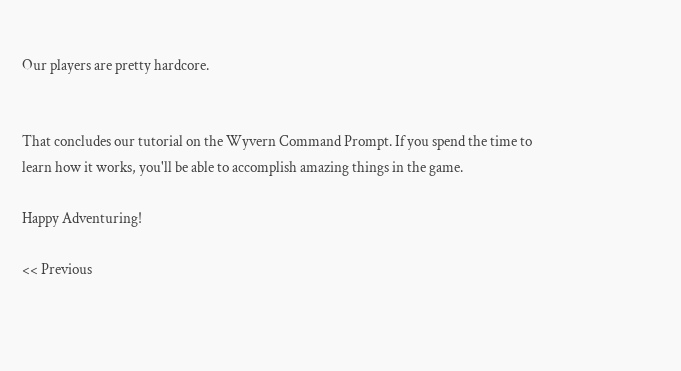Our players are pretty hardcore.


That concludes our tutorial on the Wyvern Command Prompt. If you spend the time to learn how it works, you'll be able to accomplish amazing things in the game.

Happy Adventuring!

<< Previous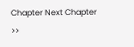Chapter Next Chapter >>